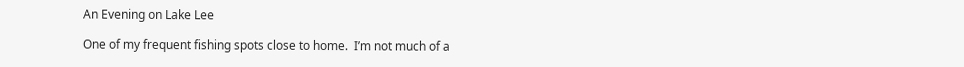An Evening on Lake Lee

One of my frequent fishing spots close to home.  I’m not much of a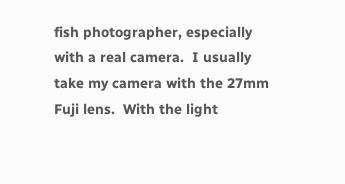fish photographer, especially with a real camera.  I usually take my camera with the 27mm Fuji lens.  With the light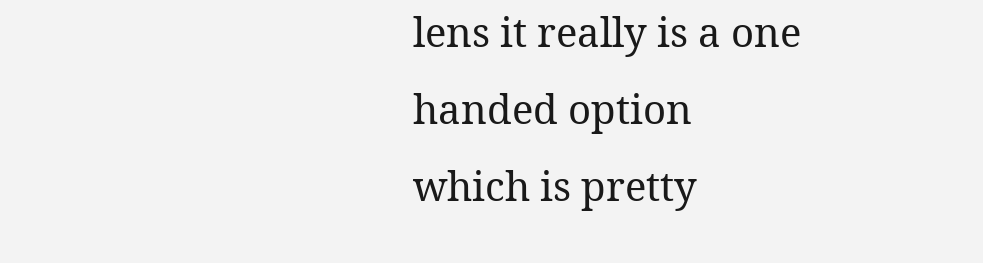lens it really is a one handed option which is pretty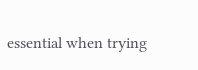essential when trying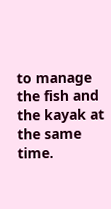to manage the fish and the kayak at the same time.